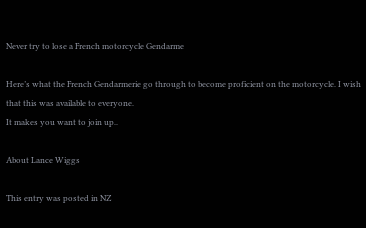Never try to lose a French motorcycle Gendarme

Here’s what the French Gendarmerie go through to become proficient on the motorcycle. I wish that this was available to everyone.
It makes you want to join up..

About Lance Wiggs

This entry was posted in NZ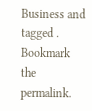Business and tagged . Bookmark the permalink.